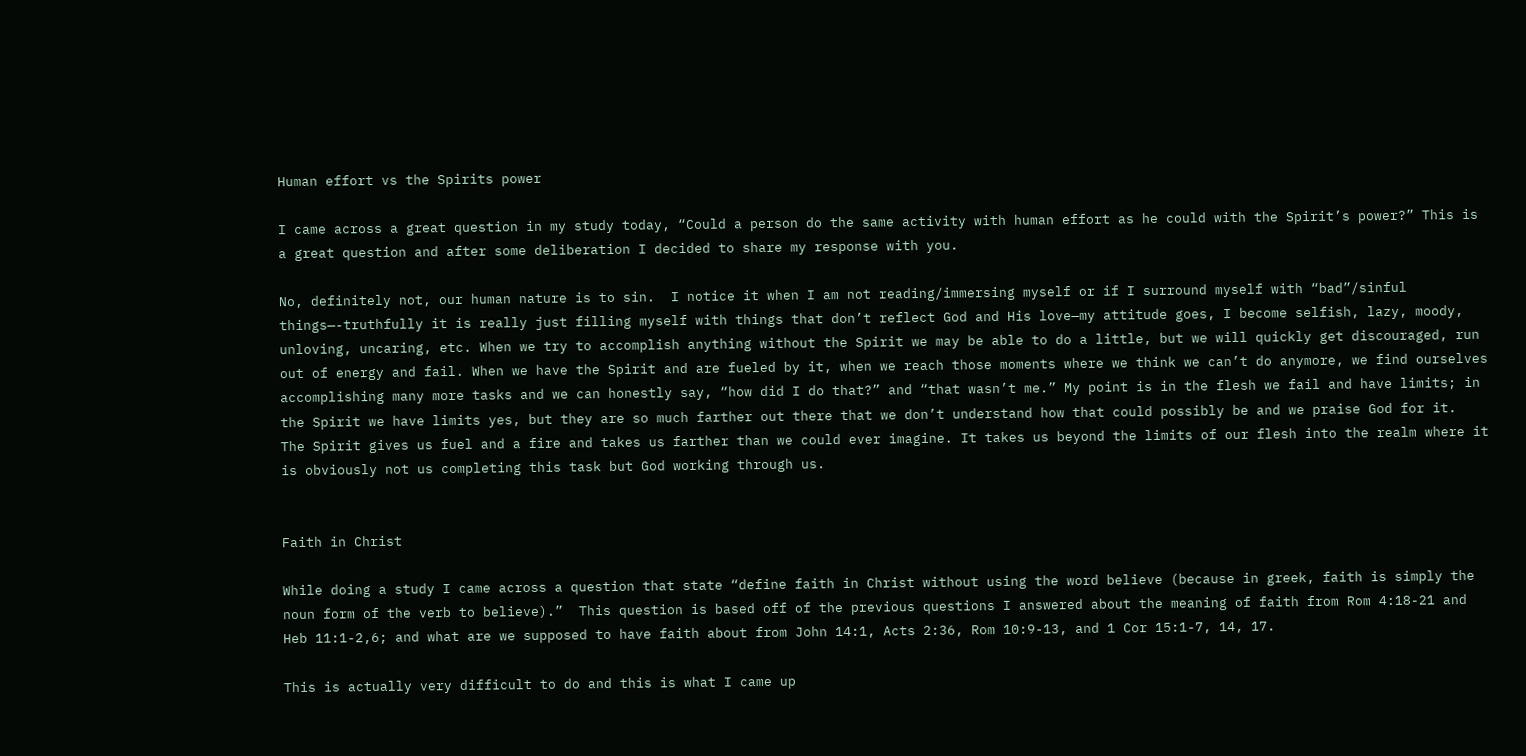Human effort vs the Spirits power

I came across a great question in my study today, “Could a person do the same activity with human effort as he could with the Spirit’s power?” This is a great question and after some deliberation I decided to share my response with you.

No, definitely not, our human nature is to sin.  I notice it when I am not reading/immersing myself or if I surround myself with “bad”/sinful things—-truthfully it is really just filling myself with things that don’t reflect God and His love—my attitude goes, I become selfish, lazy, moody, unloving, uncaring, etc. When we try to accomplish anything without the Spirit we may be able to do a little, but we will quickly get discouraged, run out of energy and fail. When we have the Spirit and are fueled by it, when we reach those moments where we think we can’t do anymore, we find ourselves accomplishing many more tasks and we can honestly say, “how did I do that?” and “that wasn’t me.” My point is in the flesh we fail and have limits; in the Spirit we have limits yes, but they are so much farther out there that we don’t understand how that could possibly be and we praise God for it.  The Spirit gives us fuel and a fire and takes us farther than we could ever imagine. It takes us beyond the limits of our flesh into the realm where it is obviously not us completing this task but God working through us.


Faith in Christ

While doing a study I came across a question that state “define faith in Christ without using the word believe (because in greek, faith is simply the noun form of the verb to believe).”  This question is based off of the previous questions I answered about the meaning of faith from Rom 4:18-21 and Heb 11:1-2,6; and what are we supposed to have faith about from John 14:1, Acts 2:36, Rom 10:9-13, and 1 Cor 15:1-7, 14, 17.

This is actually very difficult to do and this is what I came up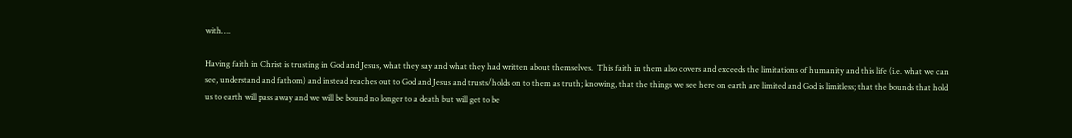with….

Having faith in Christ is trusting in God and Jesus, what they say and what they had written about themselves.  This faith in them also covers and exceeds the limitations of humanity and this life (i.e. what we can see, understand and fathom) and instead reaches out to God and Jesus and trusts/holds on to them as truth; knowing, that the things we see here on earth are limited and God is limitless; that the bounds that hold us to earth will pass away and we will be bound no longer to a death but will get to be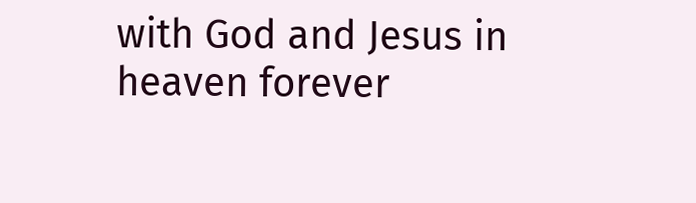with God and Jesus in heaven forever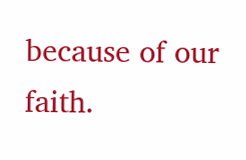because of our faith.